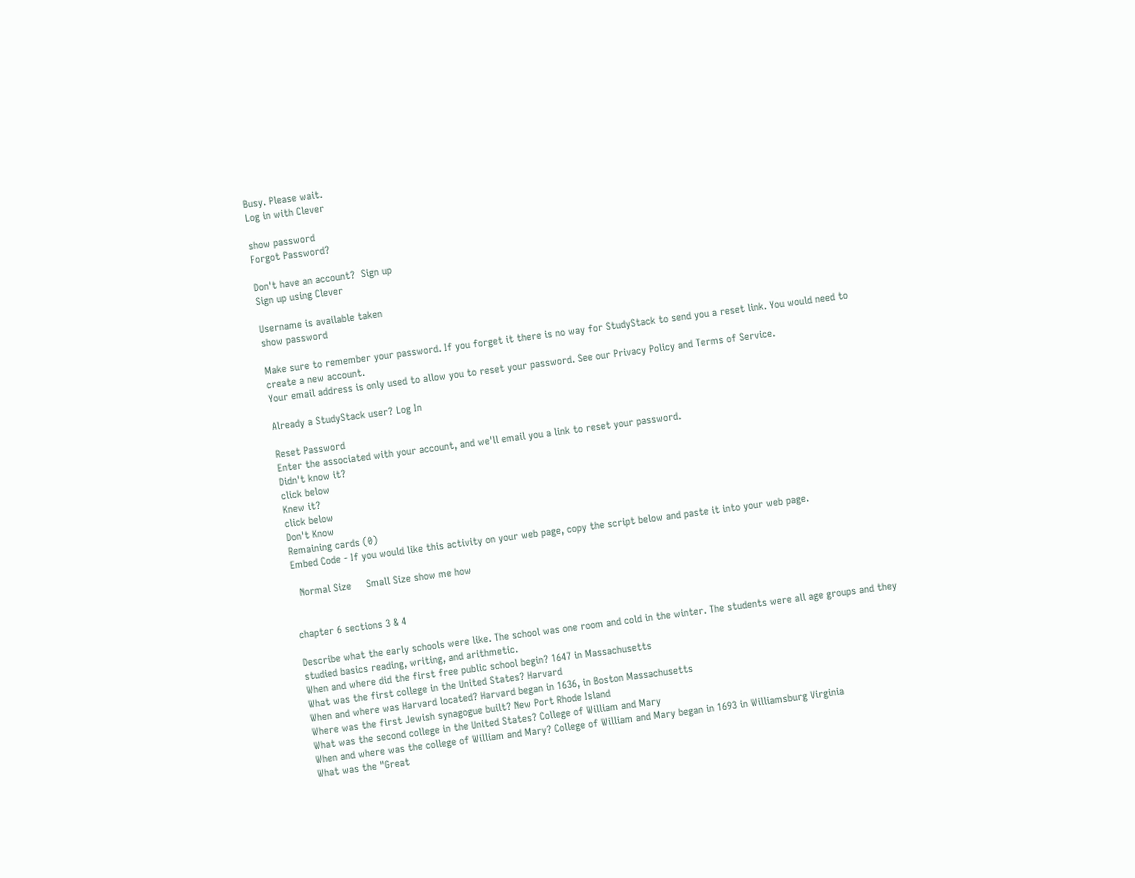Busy. Please wait.
Log in with Clever

show password
Forgot Password?

Don't have an account?  Sign up
Sign up using Clever

Username is available taken
show password

Make sure to remember your password. If you forget it there is no way for StudyStack to send you a reset link. You would need to create a new account.
Your email address is only used to allow you to reset your password. See our Privacy Policy and Terms of Service.

Already a StudyStack user? Log In

Reset Password
Enter the associated with your account, and we'll email you a link to reset your password.
Didn't know it?
click below
Knew it?
click below
Don't Know
Remaining cards (0)
Embed Code - If you would like this activity on your web page, copy the script below and paste it into your web page.

  Normal Size     Small Size show me how


chapter 6 sections 3 & 4

Describe what the early schools were like. The school was one room and cold in the winter. The students were all age groups and they studied basics reading, writing, and arithmetic.
When and where did the first free public school begin? 1647 in Massachusetts
What was the first college in the United States? Harvard
When and where was Harvard located? Harvard began in 1636, in Boston Massachusetts
Where was the first Jewish synagogue built? New Port Rhode Island
What was the second college in the United States? College of William and Mary
When and where was the college of William and Mary? College of William and Mary began in 1693 in Williamsburg Virginia
What was the "Great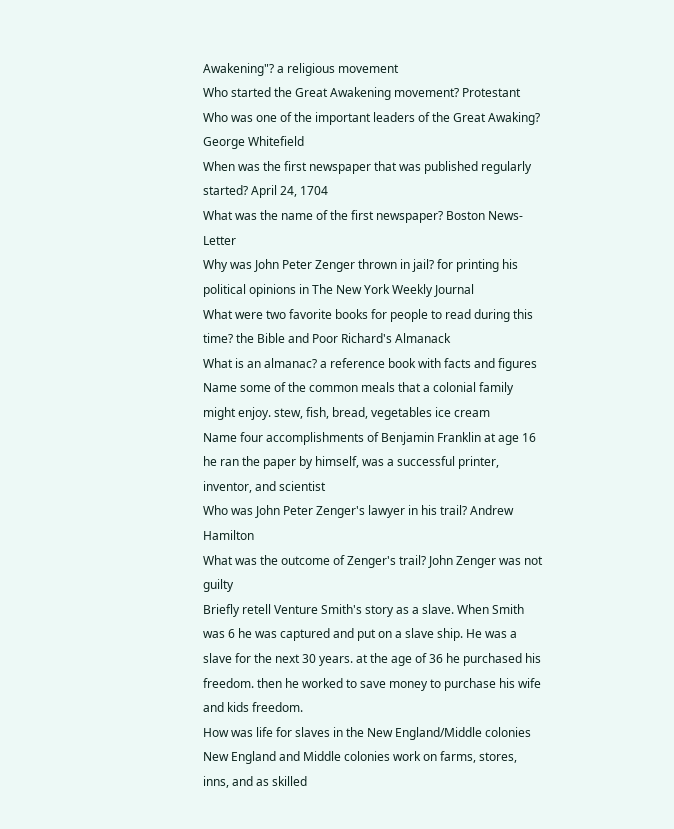Awakening"? a religious movement
Who started the Great Awakening movement? Protestant
Who was one of the important leaders of the Great Awaking? George Whitefield
When was the first newspaper that was published regularly started? April 24, 1704
What was the name of the first newspaper? Boston News-Letter
Why was John Peter Zenger thrown in jail? for printing his political opinions in The New York Weekly Journal
What were two favorite books for people to read during this time? the Bible and Poor Richard's Almanack
What is an almanac? a reference book with facts and figures
Name some of the common meals that a colonial family might enjoy. stew, fish, bread, vegetables ice cream
Name four accomplishments of Benjamin Franklin at age 16 he ran the paper by himself, was a successful printer, inventor, and scientist
Who was John Peter Zenger's lawyer in his trail? Andrew Hamilton
What was the outcome of Zenger's trail? John Zenger was not guilty
Briefly retell Venture Smith's story as a slave. When Smith was 6 he was captured and put on a slave ship. He was a slave for the next 30 years. at the age of 36 he purchased his freedom. then he worked to save money to purchase his wife and kids freedom.
How was life for slaves in the New England/Middle colonies New England and Middle colonies work on farms, stores, inns, and as skilled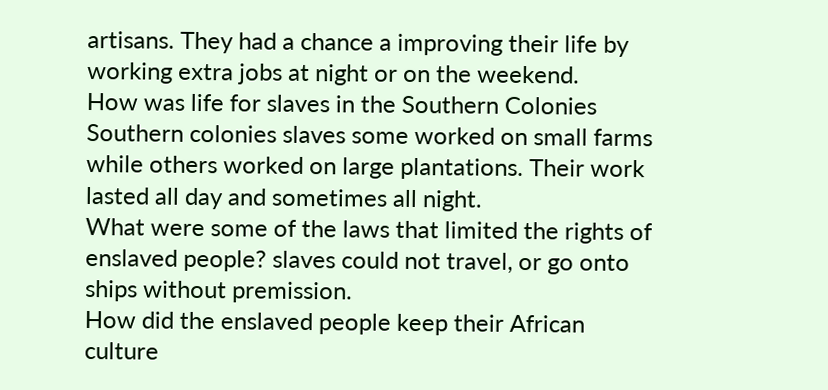artisans. They had a chance a improving their life by working extra jobs at night or on the weekend.
How was life for slaves in the Southern Colonies Southern colonies slaves some worked on small farms while others worked on large plantations. Their work lasted all day and sometimes all night.
What were some of the laws that limited the rights of enslaved people? slaves could not travel, or go onto ships without premission.
How did the enslaved people keep their African culture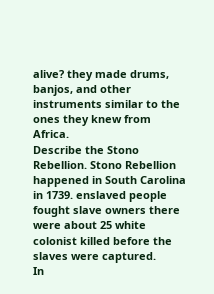alive? they made drums, banjos, and other instruments similar to the ones they knew from Africa.
Describe the Stono Rebellion. Stono Rebellion happened in South Carolina in 1739. enslaved people fought slave owners there were about 25 white colonist killed before the slaves were captured.
In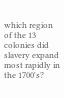which region of the 13 colonies did slavery expand most rapidly in the 1700's?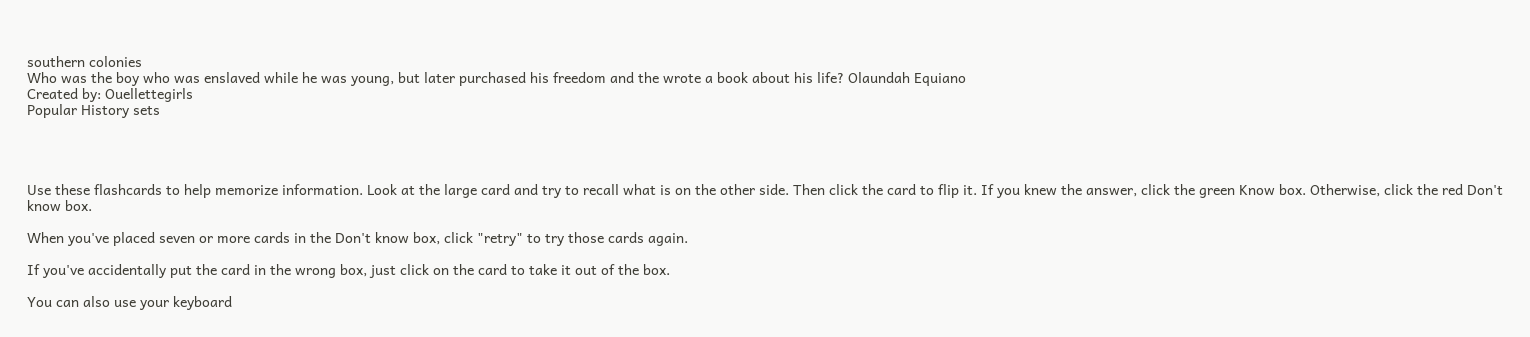southern colonies
Who was the boy who was enslaved while he was young, but later purchased his freedom and the wrote a book about his life? Olaundah Equiano
Created by: Ouellettegirls
Popular History sets




Use these flashcards to help memorize information. Look at the large card and try to recall what is on the other side. Then click the card to flip it. If you knew the answer, click the green Know box. Otherwise, click the red Don't know box.

When you've placed seven or more cards in the Don't know box, click "retry" to try those cards again.

If you've accidentally put the card in the wrong box, just click on the card to take it out of the box.

You can also use your keyboard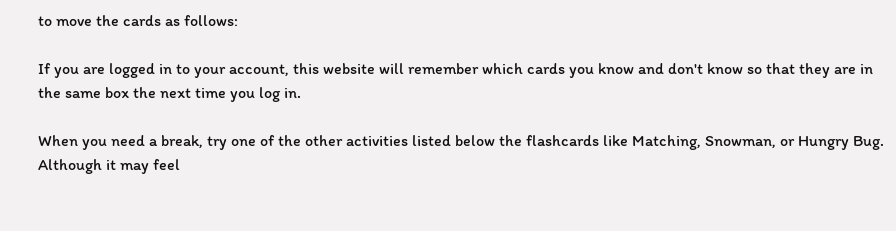to move the cards as follows:

If you are logged in to your account, this website will remember which cards you know and don't know so that they are in the same box the next time you log in.

When you need a break, try one of the other activities listed below the flashcards like Matching, Snowman, or Hungry Bug. Although it may feel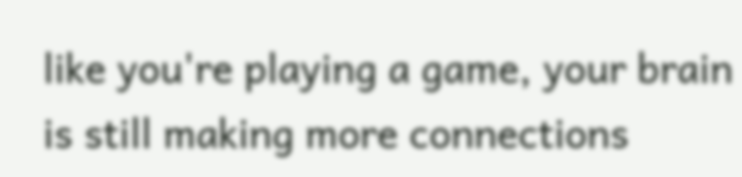like you're playing a game, your brain is still making more connections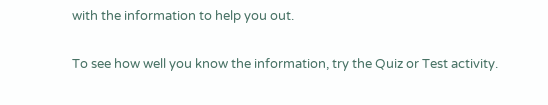with the information to help you out.

To see how well you know the information, try the Quiz or Test activity.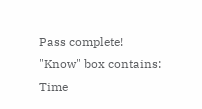Pass complete!
"Know" box contains:
Time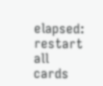elapsed:
restart all cards